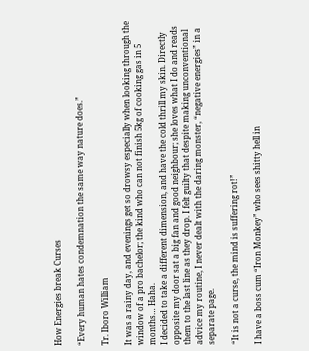How Energies break Curses

“Every human hates condemnation the same way nature does.”

Tr. Iboro William

It was a rainy day, and evenings get so drowsy especially when looking through the window of a pro bachelor; the kind who can not finish 5kg of cooking gas in 5 months… Haha.
I decided to take a different dimension, and have the cold thrill my skin. Directly opposite my door sat a big fan and good neighbour; she loves what I do and reads them to the last line as they drop. I felt guilty that despite making unconventional advice my routine, I never dealt with the daring monster, “negative energies” in a separate page.

“It is not a curse, the mind is suffering rot!”

I have a boss cum “Iron Monkey” who sees shitty hell in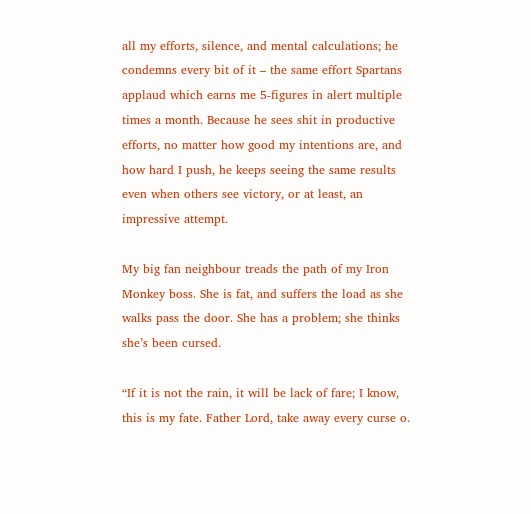all my efforts, silence, and mental calculations; he condemns every bit of it – the same effort Spartans applaud which earns me 5-figures in alert multiple times a month. Because he sees shit in productive efforts, no matter how good my intentions are, and how hard I push, he keeps seeing the same results even when others see victory, or at least, an impressive attempt.

My big fan neighbour treads the path of my Iron Monkey boss. She is fat, and suffers the load as she walks pass the door. She has a problem; she thinks she’s been cursed.

“If it is not the rain, it will be lack of fare; I know, this is my fate. Father Lord, take away every curse o.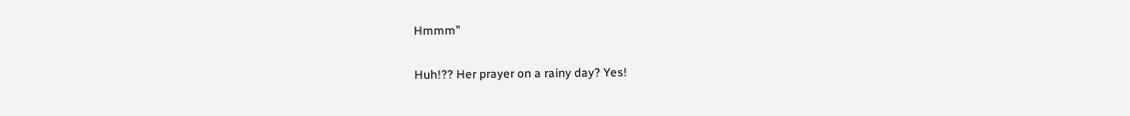Hmmm”

Huh!?? Her prayer on a rainy day? Yes!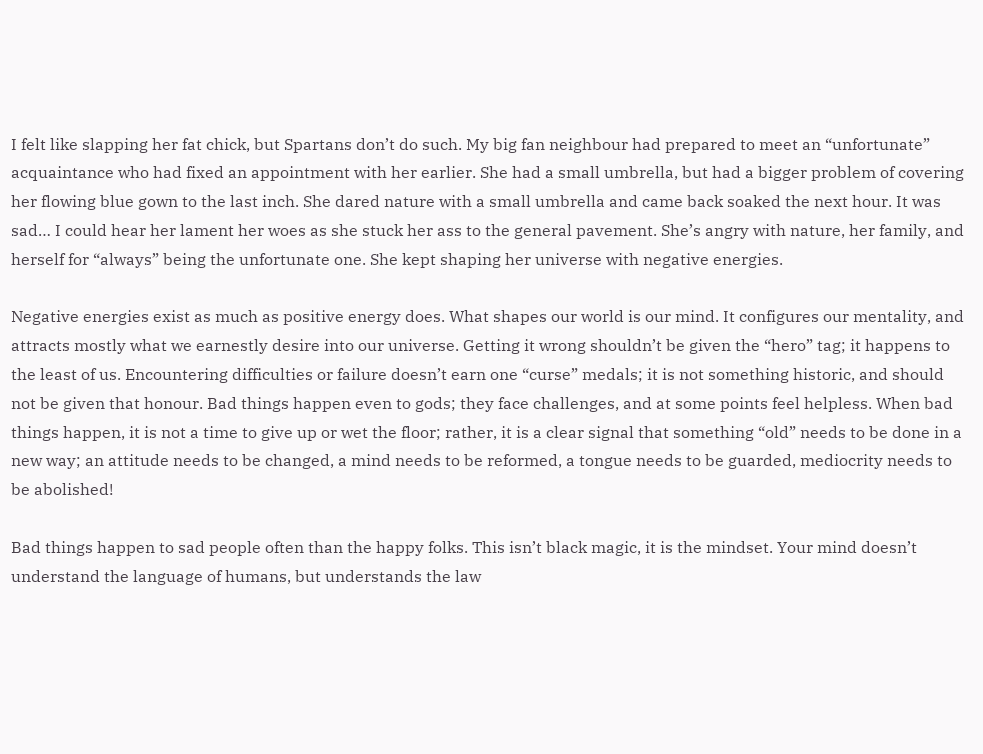I felt like slapping her fat chick, but Spartans don’t do such. My big fan neighbour had prepared to meet an “unfortunate” acquaintance who had fixed an appointment with her earlier. She had a small umbrella, but had a bigger problem of covering her flowing blue gown to the last inch. She dared nature with a small umbrella and came back soaked the next hour. It was sad… I could hear her lament her woes as she stuck her ass to the general pavement. She’s angry with nature, her family, and herself for “always” being the unfortunate one. She kept shaping her universe with negative energies.

Negative energies exist as much as positive energy does. What shapes our world is our mind. It configures our mentality, and attracts mostly what we earnestly desire into our universe. Getting it wrong shouldn’t be given the “hero” tag; it happens to the least of us. Encountering difficulties or failure doesn’t earn one “curse” medals; it is not something historic, and should not be given that honour. Bad things happen even to gods; they face challenges, and at some points feel helpless. When bad things happen, it is not a time to give up or wet the floor; rather, it is a clear signal that something “old” needs to be done in a new way; an attitude needs to be changed, a mind needs to be reformed, a tongue needs to be guarded, mediocrity needs to be abolished!

Bad things happen to sad people often than the happy folks. This isn’t black magic, it is the mindset. Your mind doesn’t understand the language of humans, but understands the law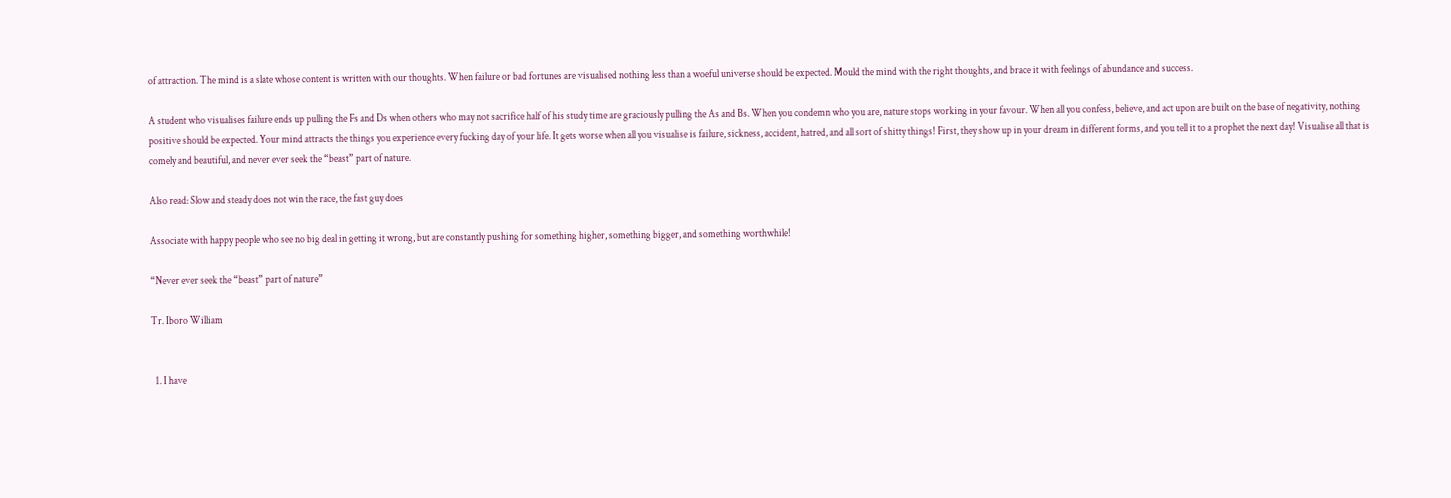of attraction. The mind is a slate whose content is written with our thoughts. When failure or bad fortunes are visualised nothing less than a woeful universe should be expected. Mould the mind with the right thoughts, and brace it with feelings of abundance and success.

A student who visualises failure ends up pulling the Fs and Ds when others who may not sacrifice half of his study time are graciously pulling the As and Bs. When you condemn who you are, nature stops working in your favour. When all you confess, believe, and act upon are built on the base of negativity, nothing positive should be expected. Your mind attracts the things you experience every fucking day of your life. It gets worse when all you visualise is failure, sickness, accident, hatred, and all sort of shitty things! First, they show up in your dream in different forms, and you tell it to a prophet the next day! Visualise all that is comely and beautiful, and never ever seek the “beast” part of nature.

Also read: Slow and steady does not win the race, the fast guy does

Associate with happy people who see no big deal in getting it wrong, but are constantly pushing for something higher, something bigger, and something worthwhile!

“Never ever seek the “beast” part of nature”

Tr. Iboro William


  1. I have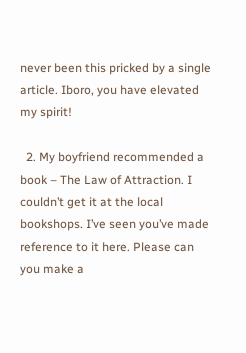never been this pricked by a single article. Iboro, you have elevated my spirit!

  2. My boyfriend recommended a book – The Law of Attraction. I couldn’t get it at the local bookshops. I’ve seen you’ve made reference to it here. Please can you make a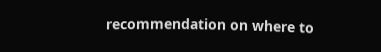recommendation on where to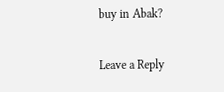buy in Abak?

Leave a Reply